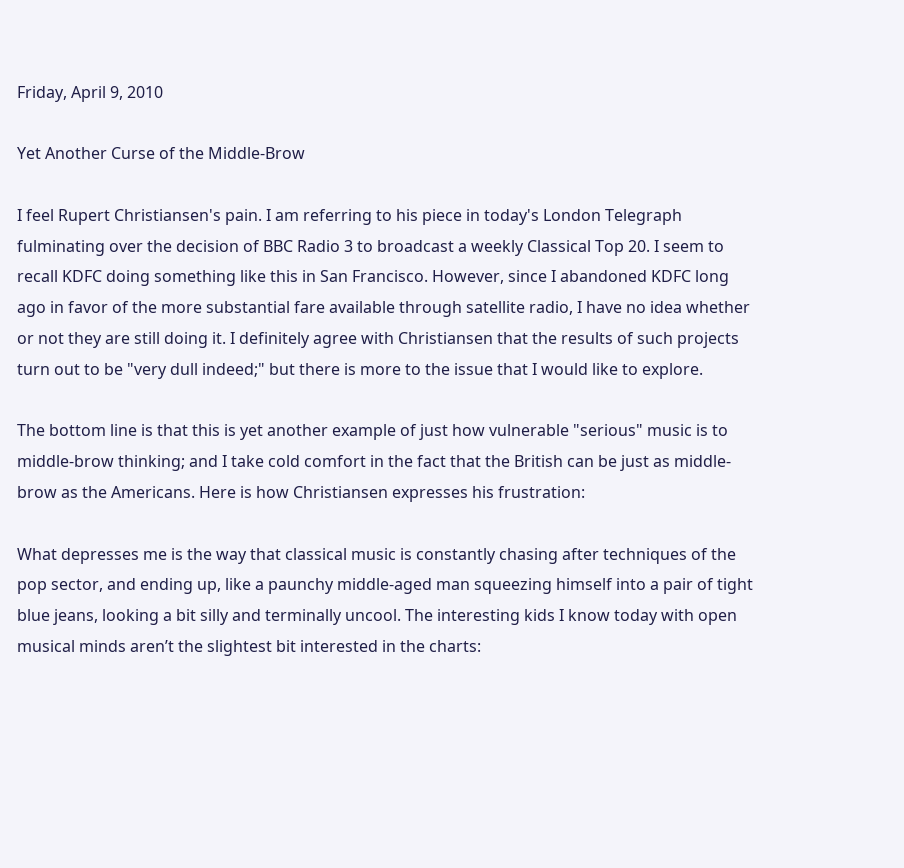Friday, April 9, 2010

Yet Another Curse of the Middle-Brow

I feel Rupert Christiansen's pain. I am referring to his piece in today's London Telegraph fulminating over the decision of BBC Radio 3 to broadcast a weekly Classical Top 20. I seem to recall KDFC doing something like this in San Francisco. However, since I abandoned KDFC long ago in favor of the more substantial fare available through satellite radio, I have no idea whether or not they are still doing it. I definitely agree with Christiansen that the results of such projects turn out to be "very dull indeed;" but there is more to the issue that I would like to explore.

The bottom line is that this is yet another example of just how vulnerable "serious" music is to middle-brow thinking; and I take cold comfort in the fact that the British can be just as middle-brow as the Americans. Here is how Christiansen expresses his frustration:

What depresses me is the way that classical music is constantly chasing after techniques of the pop sector, and ending up, like a paunchy middle-aged man squeezing himself into a pair of tight blue jeans, looking a bit silly and terminally uncool. The interesting kids I know today with open musical minds aren’t the slightest bit interested in the charts: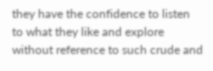they have the confidence to listen to what they like and explore without reference to such crude and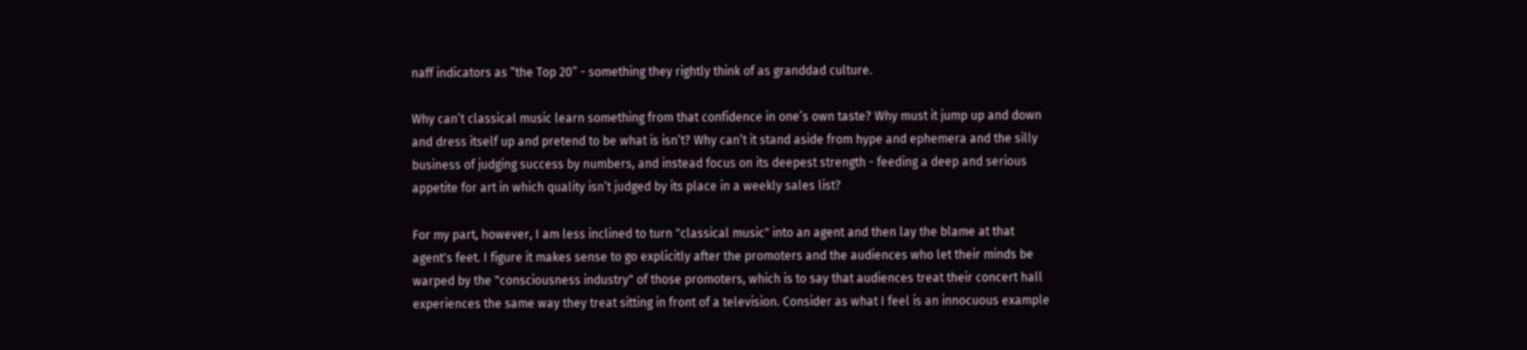naff indicators as “the Top 20” - something they rightly think of as granddad culture.

Why can’t classical music learn something from that confidence in one’s own taste? Why must it jump up and down and dress itself up and pretend to be what is isn’t? Why can’t it stand aside from hype and ephemera and the silly business of judging success by numbers, and instead focus on its deepest strength - feeding a deep and serious appetite for art in which quality isn’t judged by its place in a weekly sales list?

For my part, however, I am less inclined to turn "classical music" into an agent and then lay the blame at that agent's feet. I figure it makes sense to go explicitly after the promoters and the audiences who let their minds be warped by the "consciousness industry" of those promoters, which is to say that audiences treat their concert hall experiences the same way they treat sitting in front of a television. Consider as what I feel is an innocuous example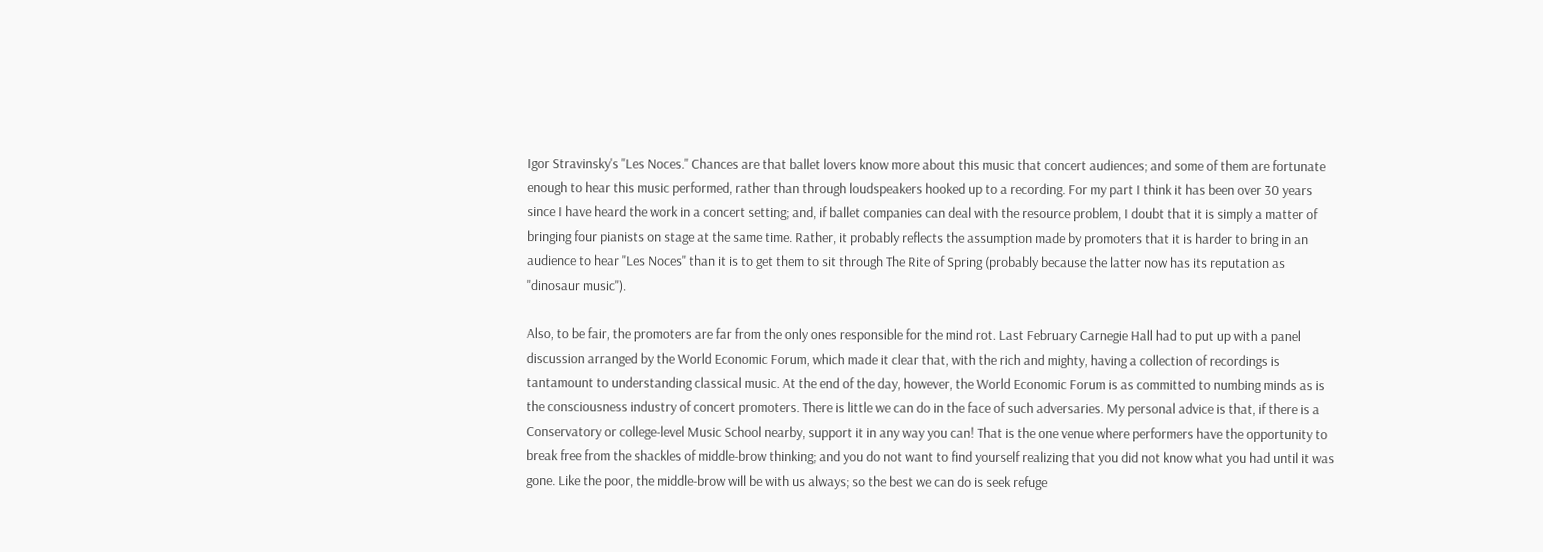Igor Stravinsky's "Les Noces." Chances are that ballet lovers know more about this music that concert audiences; and some of them are fortunate enough to hear this music performed, rather than through loudspeakers hooked up to a recording. For my part I think it has been over 30 years since I have heard the work in a concert setting; and, if ballet companies can deal with the resource problem, I doubt that it is simply a matter of bringing four pianists on stage at the same time. Rather, it probably reflects the assumption made by promoters that it is harder to bring in an audience to hear "Les Noces" than it is to get them to sit through The Rite of Spring (probably because the latter now has its reputation as "dinosaur music").

Also, to be fair, the promoters are far from the only ones responsible for the mind rot. Last February Carnegie Hall had to put up with a panel discussion arranged by the World Economic Forum, which made it clear that, with the rich and mighty, having a collection of recordings is tantamount to understanding classical music. At the end of the day, however, the World Economic Forum is as committed to numbing minds as is the consciousness industry of concert promoters. There is little we can do in the face of such adversaries. My personal advice is that, if there is a Conservatory or college-level Music School nearby, support it in any way you can! That is the one venue where performers have the opportunity to break free from the shackles of middle-brow thinking; and you do not want to find yourself realizing that you did not know what you had until it was gone. Like the poor, the middle-brow will be with us always; so the best we can do is seek refuge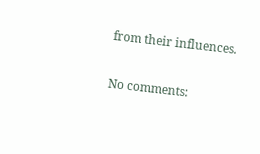from their influences.

No comments: